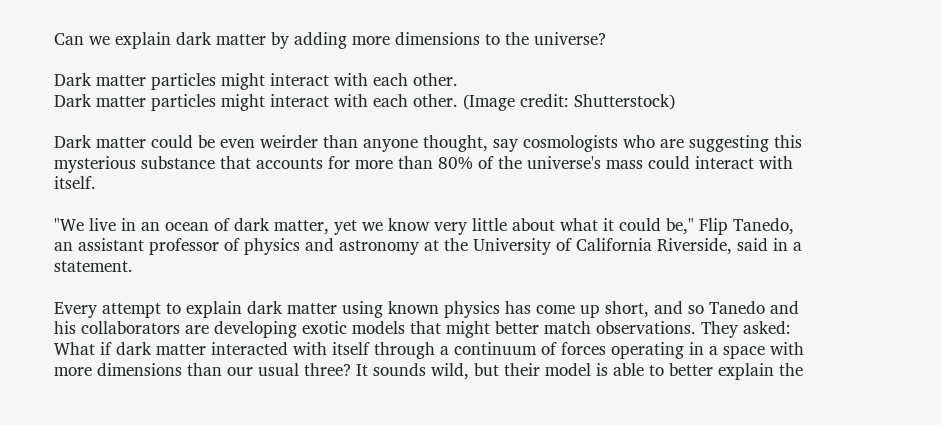Can we explain dark matter by adding more dimensions to the universe?

Dark matter particles might interact with each other.
Dark matter particles might interact with each other. (Image credit: Shutterstock)

Dark matter could be even weirder than anyone thought, say cosmologists who are suggesting this mysterious substance that accounts for more than 80% of the universe's mass could interact with itself.

"We live in an ocean of dark matter, yet we know very little about what it could be," Flip Tanedo, an assistant professor of physics and astronomy at the University of California Riverside, said in a statement.

Every attempt to explain dark matter using known physics has come up short, and so Tanedo and his collaborators are developing exotic models that might better match observations. They asked: What if dark matter interacted with itself through a continuum of forces operating in a space with more dimensions than our usual three? It sounds wild, but their model is able to better explain the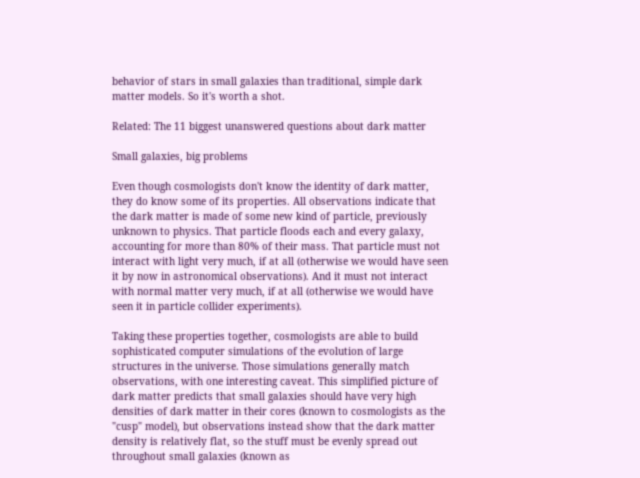behavior of stars in small galaxies than traditional, simple dark matter models. So it's worth a shot.

Related: The 11 biggest unanswered questions about dark matter

Small galaxies, big problems

Even though cosmologists don't know the identity of dark matter, they do know some of its properties. All observations indicate that the dark matter is made of some new kind of particle, previously unknown to physics. That particle floods each and every galaxy, accounting for more than 80% of their mass. That particle must not interact with light very much, if at all (otherwise we would have seen it by now in astronomical observations). And it must not interact with normal matter very much, if at all (otherwise we would have seen it in particle collider experiments).

Taking these properties together, cosmologists are able to build sophisticated computer simulations of the evolution of large structures in the universe. Those simulations generally match observations, with one interesting caveat. This simplified picture of dark matter predicts that small galaxies should have very high densities of dark matter in their cores (known to cosmologists as the "cusp" model), but observations instead show that the dark matter density is relatively flat, so the stuff must be evenly spread out throughout small galaxies (known as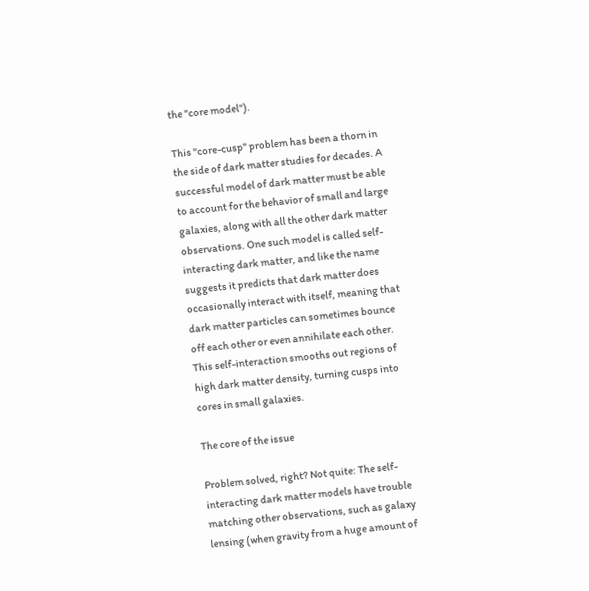the "core model").

This "core-cusp" problem has been a thorn in the side of dark matter studies for decades. A successful model of dark matter must be able to account for the behavior of small and large galaxies, along with all the other dark matter observations. One such model is called self-interacting dark matter, and like the name suggests it predicts that dark matter does occasionally interact with itself, meaning that dark matter particles can sometimes bounce off each other or even annihilate each other. This self-interaction smooths out regions of high dark matter density, turning cusps into cores in small galaxies.

The core of the issue

Problem solved, right? Not quite: The self-interacting dark matter models have trouble matching other observations, such as galaxy lensing (when gravity from a huge amount of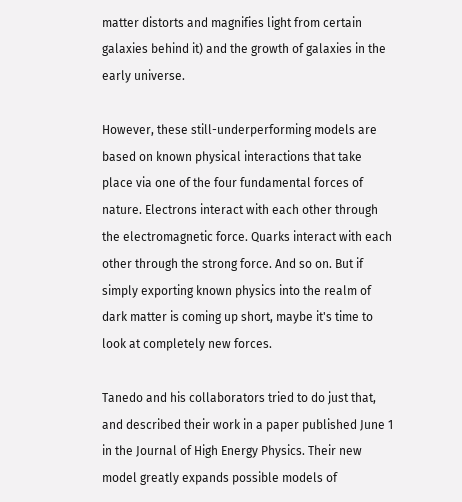matter distorts and magnifies light from certain galaxies behind it) and the growth of galaxies in the early universe.

However, these still-underperforming models are based on known physical interactions that take place via one of the four fundamental forces of nature. Electrons interact with each other through the electromagnetic force. Quarks interact with each other through the strong force. And so on. But if simply exporting known physics into the realm of dark matter is coming up short, maybe it's time to look at completely new forces.

Tanedo and his collaborators tried to do just that, and described their work in a paper published June 1 in the Journal of High Energy Physics. Their new model greatly expands possible models of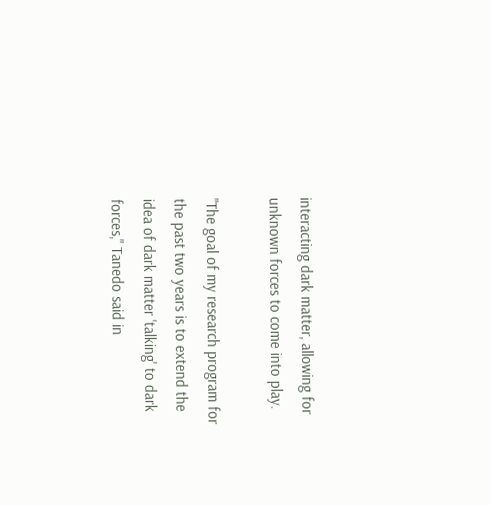interacting dark matter, allowing for unknown forces to come into play.

"The goal of my research program for the past two years is to extend the idea of dark matter 'talking' to dark forces," Tanedo said in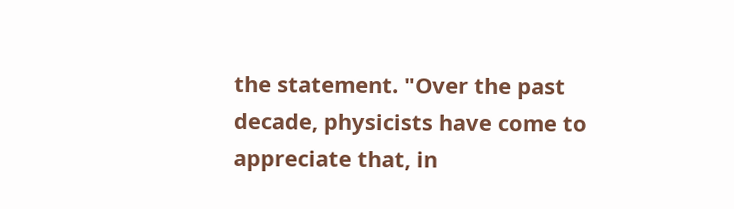the statement. "Over the past decade, physicists have come to appreciate that, in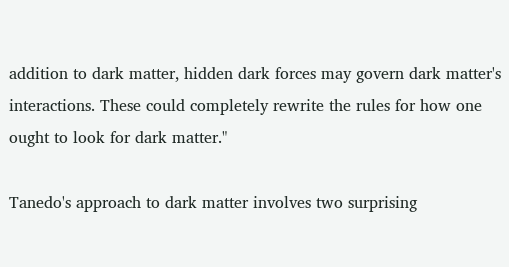addition to dark matter, hidden dark forces may govern dark matter's interactions. These could completely rewrite the rules for how one ought to look for dark matter."

Tanedo's approach to dark matter involves two surprising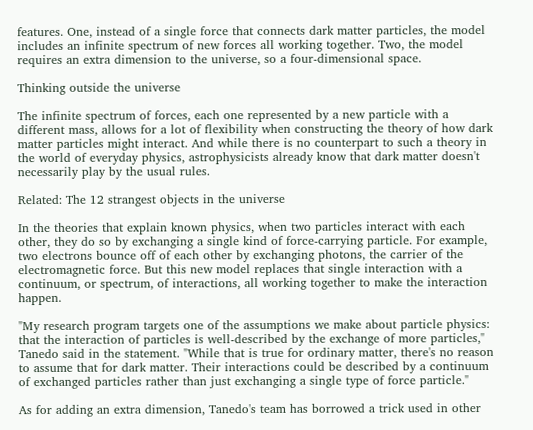features. One, instead of a single force that connects dark matter particles, the model includes an infinite spectrum of new forces all working together. Two, the model requires an extra dimension to the universe, so a four-dimensional space.

Thinking outside the universe

The infinite spectrum of forces, each one represented by a new particle with a different mass, allows for a lot of flexibility when constructing the theory of how dark matter particles might interact. And while there is no counterpart to such a theory in the world of everyday physics, astrophysicists already know that dark matter doesn't necessarily play by the usual rules.

Related: The 12 strangest objects in the universe

In the theories that explain known physics, when two particles interact with each other, they do so by exchanging a single kind of force-carrying particle. For example, two electrons bounce off of each other by exchanging photons, the carrier of the electromagnetic force. But this new model replaces that single interaction with a continuum, or spectrum, of interactions, all working together to make the interaction happen.

"My research program targets one of the assumptions we make about particle physics: that the interaction of particles is well-described by the exchange of more particles," Tanedo said in the statement. "While that is true for ordinary matter, there's no reason to assume that for dark matter. Their interactions could be described by a continuum of exchanged particles rather than just exchanging a single type of force particle."

As for adding an extra dimension, Tanedo's team has borrowed a trick used in other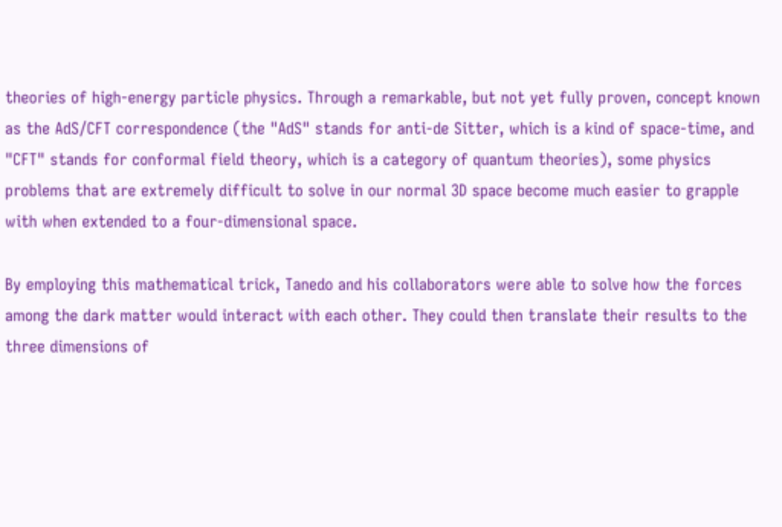theories of high-energy particle physics. Through a remarkable, but not yet fully proven, concept known as the AdS/CFT correspondence (the "AdS" stands for anti-de Sitter, which is a kind of space-time, and "CFT" stands for conformal field theory, which is a category of quantum theories), some physics problems that are extremely difficult to solve in our normal 3D space become much easier to grapple with when extended to a four-dimensional space.

By employing this mathematical trick, Tanedo and his collaborators were able to solve how the forces among the dark matter would interact with each other. They could then translate their results to the three dimensions of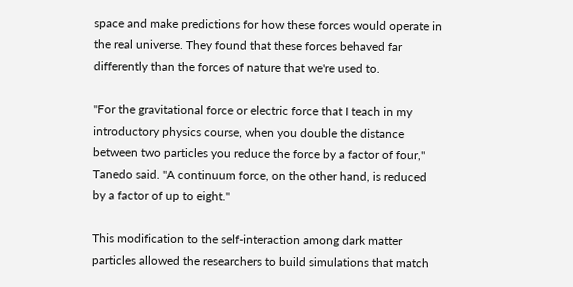space and make predictions for how these forces would operate in the real universe. They found that these forces behaved far differently than the forces of nature that we're used to.

"For the gravitational force or electric force that I teach in my introductory physics course, when you double the distance between two particles you reduce the force by a factor of four," Tanedo said. "A continuum force, on the other hand, is reduced by a factor of up to eight."

This modification to the self-interaction among dark matter particles allowed the researchers to build simulations that match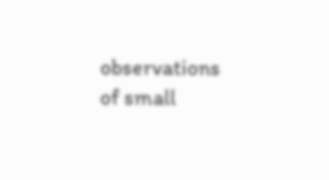observations of small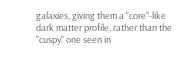galaxies, giving them a "core"-like dark matter profile, rather than the "cuspy" one seen in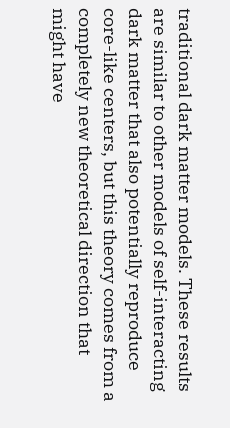traditional dark matter models. These results are similar to other models of self-interacting dark matter that also potentially reproduce core-like centers, but this theory comes from a completely new theoretical direction that might have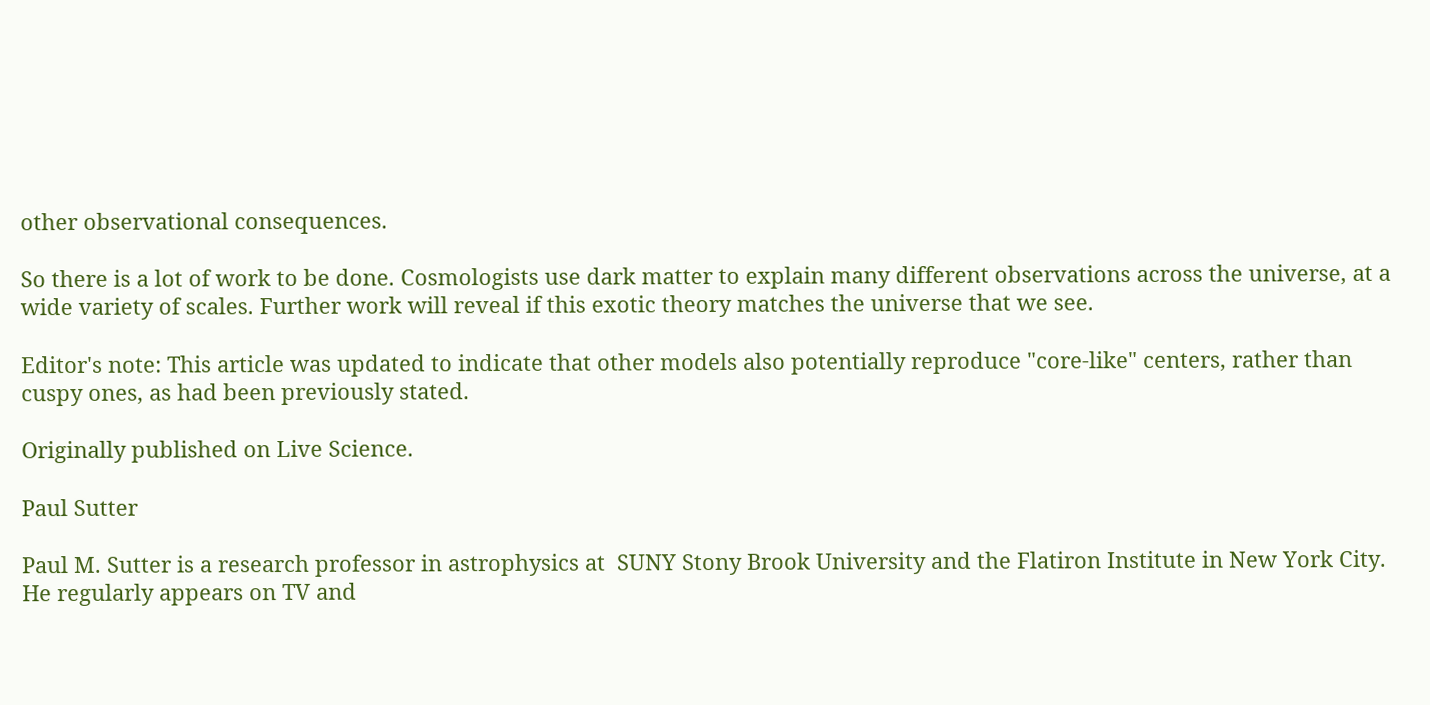other observational consequences.

So there is a lot of work to be done. Cosmologists use dark matter to explain many different observations across the universe, at a wide variety of scales. Further work will reveal if this exotic theory matches the universe that we see.

Editor's note: This article was updated to indicate that other models also potentially reproduce "core-like" centers, rather than cuspy ones, as had been previously stated.

Originally published on Live Science.

Paul Sutter

Paul M. Sutter is a research professor in astrophysics at  SUNY Stony Brook University and the Flatiron Institute in New York City. He regularly appears on TV and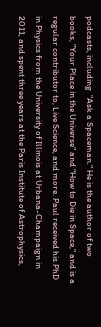podcasts, including  "Ask a Spaceman." He is the author of two books, "Your Place in the Universe" and "How to Die in Space," and is a regular contributor to, Live Science, and more. Paul received his PhD in Physics from the University of Illinois at Urbana-Champaign in 2011, and spent three years at the Paris Institute of Astrophysics,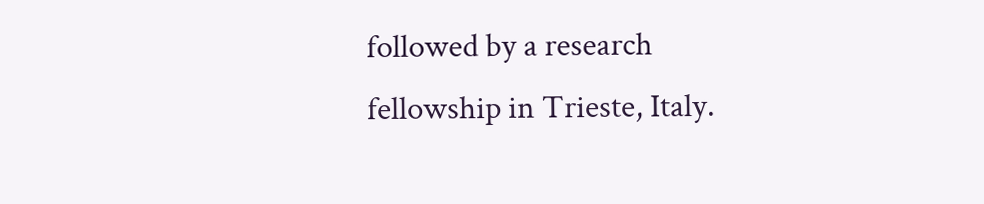followed by a research fellowship in Trieste, Italy.